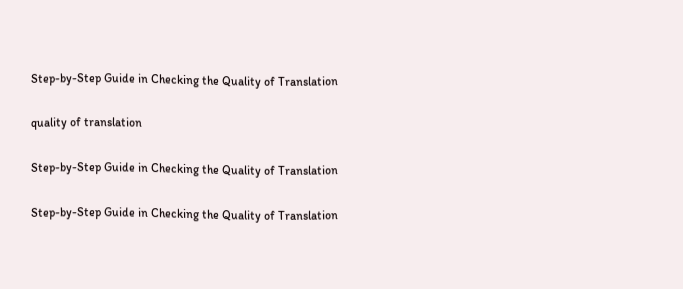Step-by-Step Guide in Checking the Quality of Translation

quality of translation

Step-by-Step Guide in Checking the Quality of Translation

Step-by-Step Guide in Checking the Quality of Translation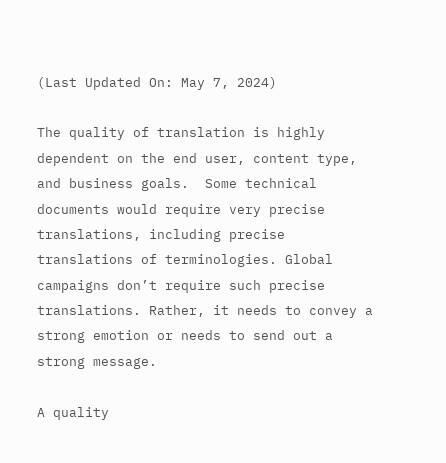(Last Updated On: May 7, 2024)

The quality of translation is highly dependent on the end user, content type, and business goals.  Some technical documents would require very precise translations, including precise translations of terminologies. Global campaigns don’t require such precise translations. Rather, it needs to convey a strong emotion or needs to send out a strong message.

A quality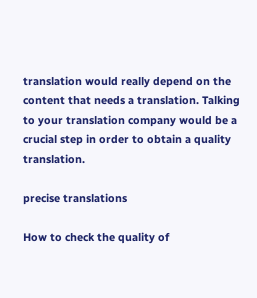translation would really depend on the content that needs a translation. Talking to your translation company would be a crucial step in order to obtain a quality translation.

precise translations

How to check the quality of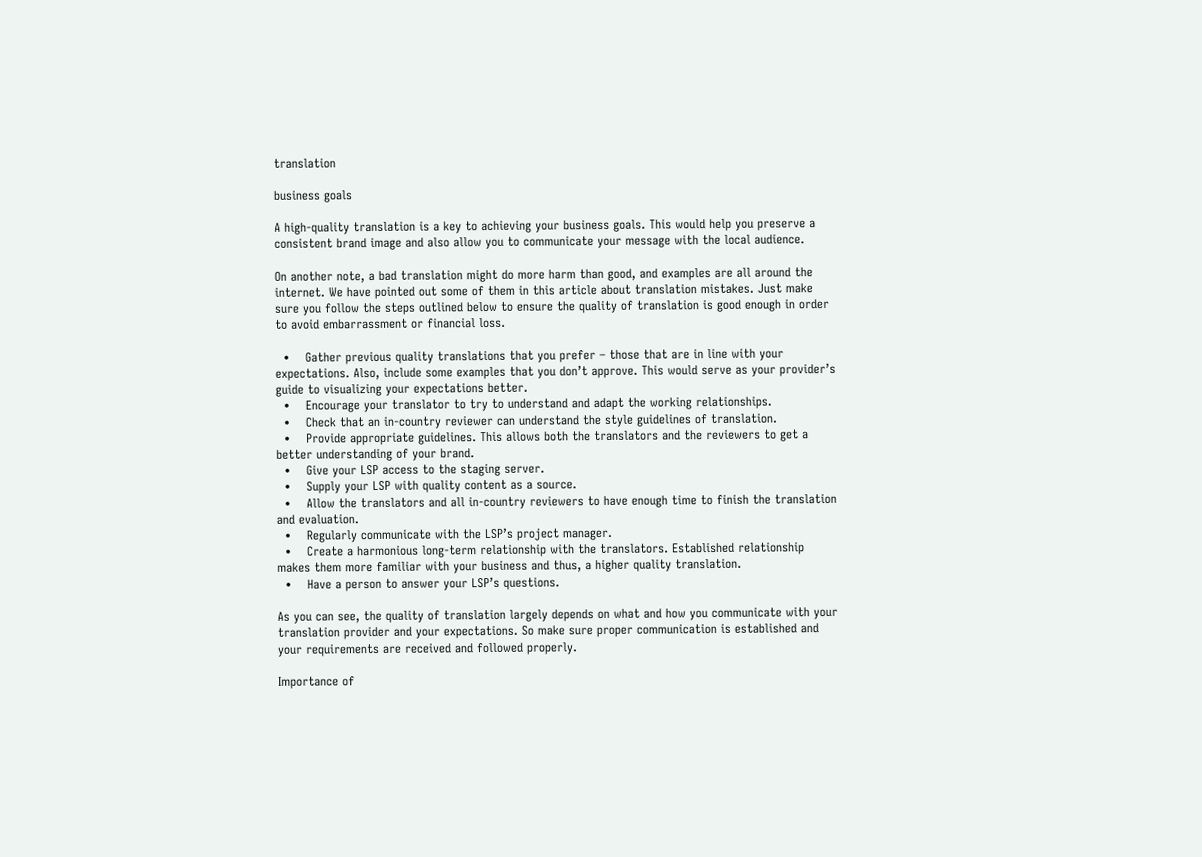translation

business goals

A high-quality translation is a key to achieving your business goals. This would help you preserve a consistent brand image and also allow you to communicate your message with the local audience.

On another note, a bad translation might do more harm than good, and examples are all around the internet. We have pointed out some of them in this article about translation mistakes. Just make sure you follow the steps outlined below to ensure the quality of translation is good enough in order to avoid embarrassment or financial loss.

  •    Gather previous quality translations that you prefer – those that are in line with your expectations. Also, include some examples that you don’t approve. This would serve as your provider’s guide to visualizing your expectations better.
  •    Encourage your translator to try to understand and adapt the working relationships.
  •    Check that an in-country reviewer can understand the style guidelines of translation.
  •    Provide appropriate guidelines. This allows both the translators and the reviewers to get a better understanding of your brand.
  •    Give your LSP access to the staging server.
  •    Supply your LSP with quality content as a source.
  •    Allow the translators and all in-country reviewers to have enough time to finish the translation and evaluation.
  •    Regularly communicate with the LSP’s project manager.
  •    Create a harmonious long-term relationship with the translators. Established relationship makes them more familiar with your business and thus, a higher quality translation.
  •    Have a person to answer your LSP’s questions.

As you can see, the quality of translation largely depends on what and how you communicate with your translation provider and your expectations. So make sure proper communication is established and your requirements are received and followed properly.

Importance of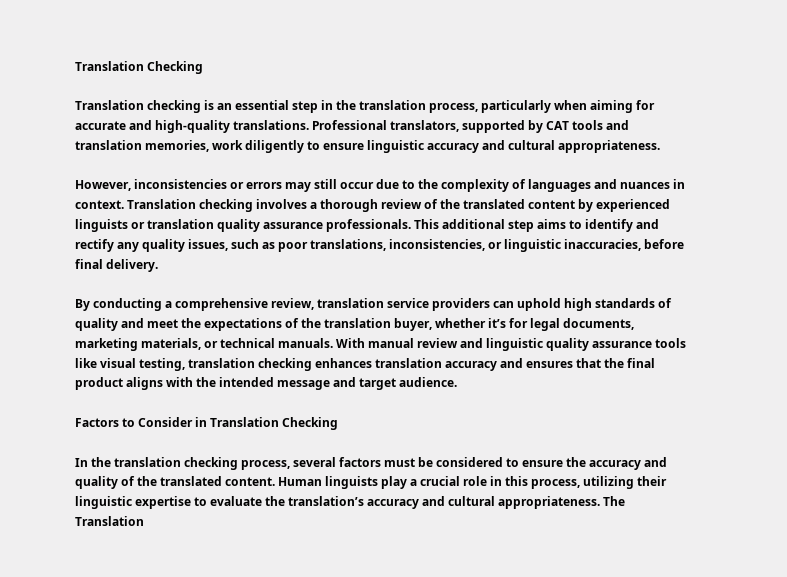Translation Checking

Translation checking is an essential step in the translation process, particularly when aiming for accurate and high-quality translations. Professional translators, supported by CAT tools and translation memories, work diligently to ensure linguistic accuracy and cultural appropriateness.

However, inconsistencies or errors may still occur due to the complexity of languages and nuances in context. Translation checking involves a thorough review of the translated content by experienced linguists or translation quality assurance professionals. This additional step aims to identify and rectify any quality issues, such as poor translations, inconsistencies, or linguistic inaccuracies, before final delivery.

By conducting a comprehensive review, translation service providers can uphold high standards of quality and meet the expectations of the translation buyer, whether it’s for legal documents, marketing materials, or technical manuals. With manual review and linguistic quality assurance tools like visual testing, translation checking enhances translation accuracy and ensures that the final product aligns with the intended message and target audience.

Factors to Consider in Translation Checking

In the translation checking process, several factors must be considered to ensure the accuracy and quality of the translated content. Human linguists play a crucial role in this process, utilizing their linguistic expertise to evaluate the translation’s accuracy and cultural appropriateness. The Translation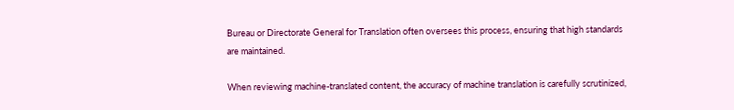Bureau or Directorate General for Translation often oversees this process, ensuring that high standards are maintained.

When reviewing machine-translated content, the accuracy of machine translation is carefully scrutinized,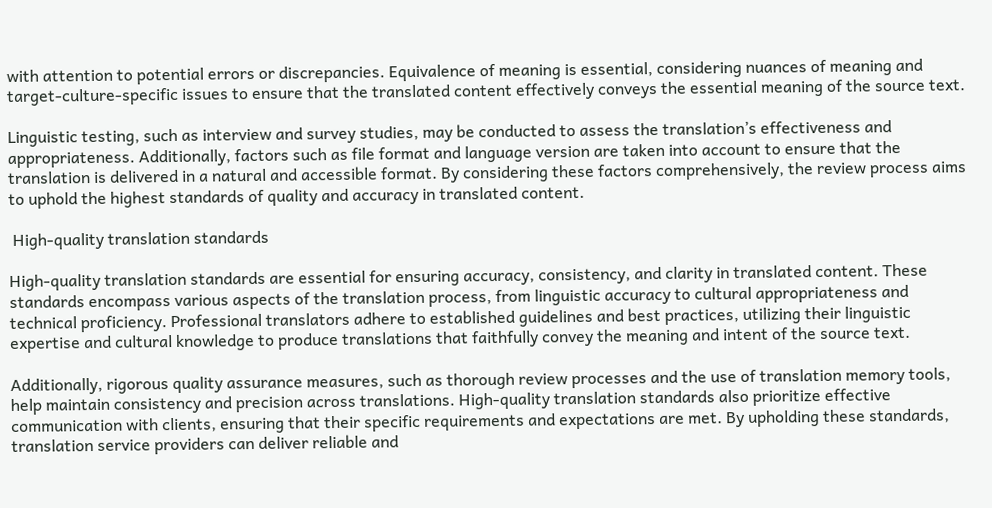with attention to potential errors or discrepancies. Equivalence of meaning is essential, considering nuances of meaning and target-culture-specific issues to ensure that the translated content effectively conveys the essential meaning of the source text.

Linguistic testing, such as interview and survey studies, may be conducted to assess the translation’s effectiveness and appropriateness. Additionally, factors such as file format and language version are taken into account to ensure that the translation is delivered in a natural and accessible format. By considering these factors comprehensively, the review process aims to uphold the highest standards of quality and accuracy in translated content.

 High-quality translation standards

High-quality translation standards are essential for ensuring accuracy, consistency, and clarity in translated content. These standards encompass various aspects of the translation process, from linguistic accuracy to cultural appropriateness and technical proficiency. Professional translators adhere to established guidelines and best practices, utilizing their linguistic expertise and cultural knowledge to produce translations that faithfully convey the meaning and intent of the source text.

Additionally, rigorous quality assurance measures, such as thorough review processes and the use of translation memory tools, help maintain consistency and precision across translations. High-quality translation standards also prioritize effective communication with clients, ensuring that their specific requirements and expectations are met. By upholding these standards, translation service providers can deliver reliable and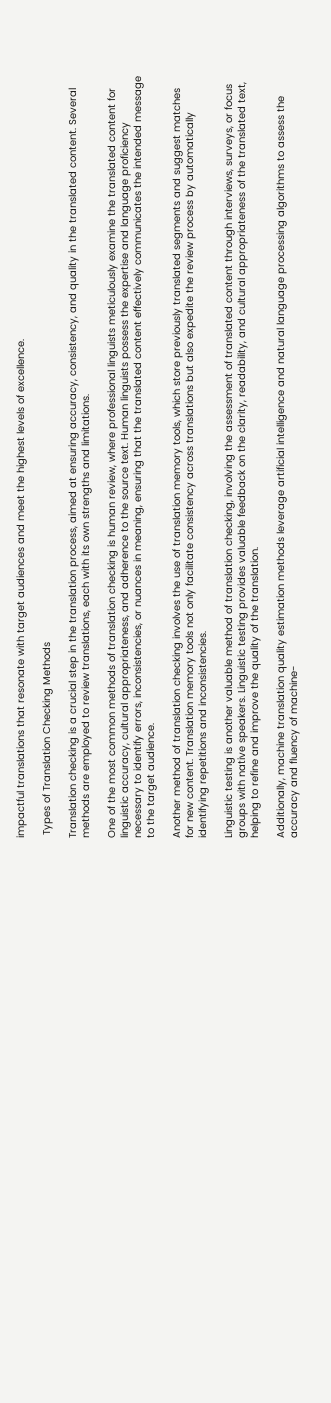impactful translations that resonate with target audiences and meet the highest levels of excellence.

 Types of Translation Checking Methods

Translation checking is a crucial step in the translation process, aimed at ensuring accuracy, consistency, and quality in the translated content. Several methods are employed to review translations, each with its own strengths and limitations.

One of the most common methods of translation checking is human review, where professional linguists meticulously examine the translated content for linguistic accuracy, cultural appropriateness, and adherence to the source text. Human linguists possess the expertise and language proficiency necessary to identify errors, inconsistencies, or nuances in meaning, ensuring that the translated content effectively communicates the intended message to the target audience.

Another method of translation checking involves the use of translation memory tools, which store previously translated segments and suggest matches for new content. Translation memory tools not only facilitate consistency across translations but also expedite the review process by automatically identifying repetitions and inconsistencies.

Linguistic testing is another valuable method of translation checking, involving the assessment of translated content through interviews, surveys, or focus groups with native speakers. Linguistic testing provides valuable feedback on the clarity, readability, and cultural appropriateness of the translated text, helping to refine and improve the quality of the translation.

Additionally, machine translation quality estimation methods leverage artificial intelligence and natural language processing algorithms to assess the accuracy and fluency of machine-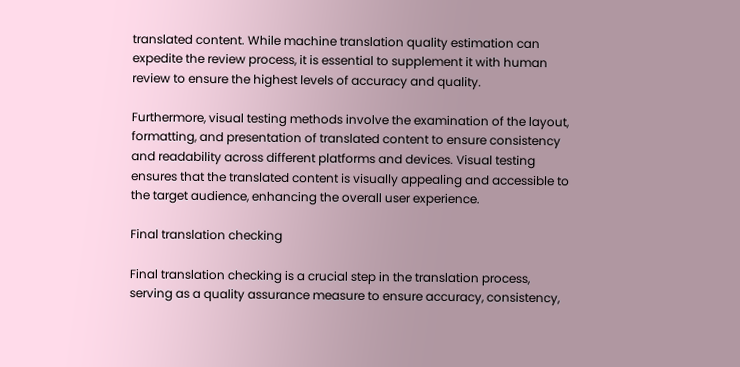translated content. While machine translation quality estimation can expedite the review process, it is essential to supplement it with human review to ensure the highest levels of accuracy and quality.

Furthermore, visual testing methods involve the examination of the layout, formatting, and presentation of translated content to ensure consistency and readability across different platforms and devices. Visual testing ensures that the translated content is visually appealing and accessible to the target audience, enhancing the overall user experience.

Final translation checking

Final translation checking is a crucial step in the translation process, serving as a quality assurance measure to ensure accuracy, consistency,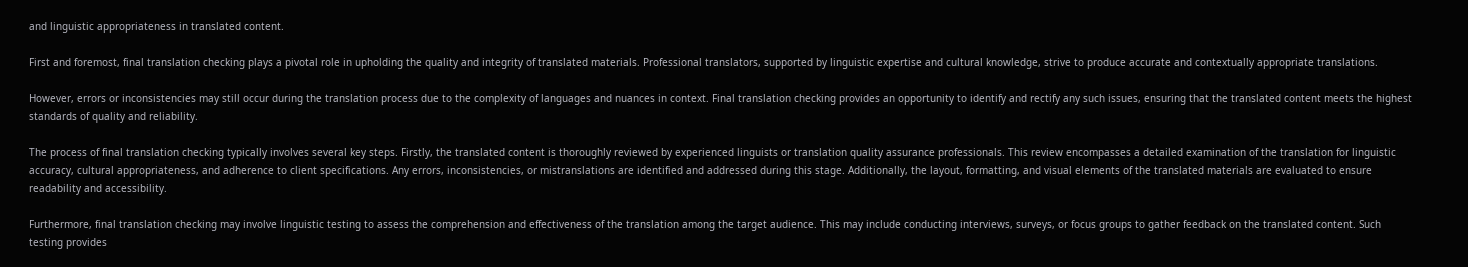and linguistic appropriateness in translated content.

First and foremost, final translation checking plays a pivotal role in upholding the quality and integrity of translated materials. Professional translators, supported by linguistic expertise and cultural knowledge, strive to produce accurate and contextually appropriate translations.

However, errors or inconsistencies may still occur during the translation process due to the complexity of languages and nuances in context. Final translation checking provides an opportunity to identify and rectify any such issues, ensuring that the translated content meets the highest standards of quality and reliability.

The process of final translation checking typically involves several key steps. Firstly, the translated content is thoroughly reviewed by experienced linguists or translation quality assurance professionals. This review encompasses a detailed examination of the translation for linguistic accuracy, cultural appropriateness, and adherence to client specifications. Any errors, inconsistencies, or mistranslations are identified and addressed during this stage. Additionally, the layout, formatting, and visual elements of the translated materials are evaluated to ensure readability and accessibility.

Furthermore, final translation checking may involve linguistic testing to assess the comprehension and effectiveness of the translation among the target audience. This may include conducting interviews, surveys, or focus groups to gather feedback on the translated content. Such testing provides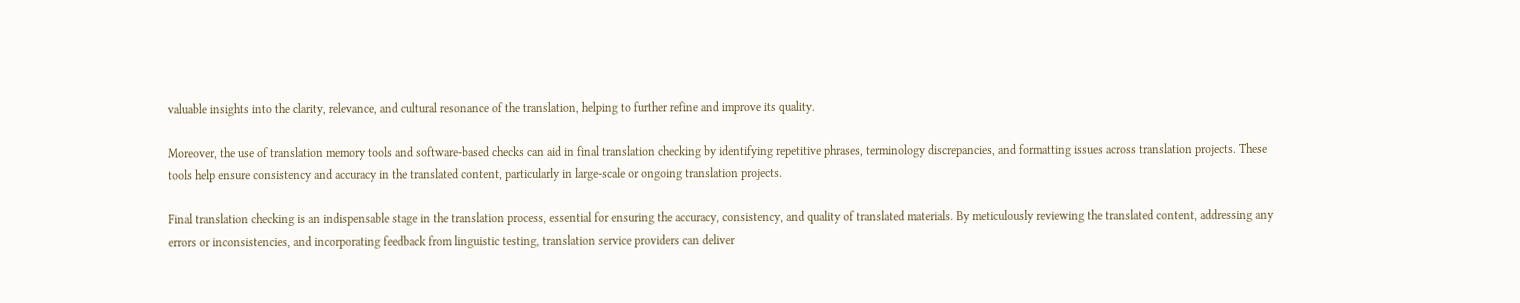valuable insights into the clarity, relevance, and cultural resonance of the translation, helping to further refine and improve its quality.

Moreover, the use of translation memory tools and software-based checks can aid in final translation checking by identifying repetitive phrases, terminology discrepancies, and formatting issues across translation projects. These tools help ensure consistency and accuracy in the translated content, particularly in large-scale or ongoing translation projects.

Final translation checking is an indispensable stage in the translation process, essential for ensuring the accuracy, consistency, and quality of translated materials. By meticulously reviewing the translated content, addressing any errors or inconsistencies, and incorporating feedback from linguistic testing, translation service providers can deliver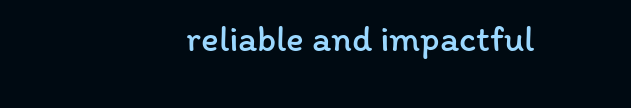reliable and impactful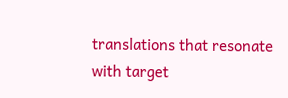translations that resonate with target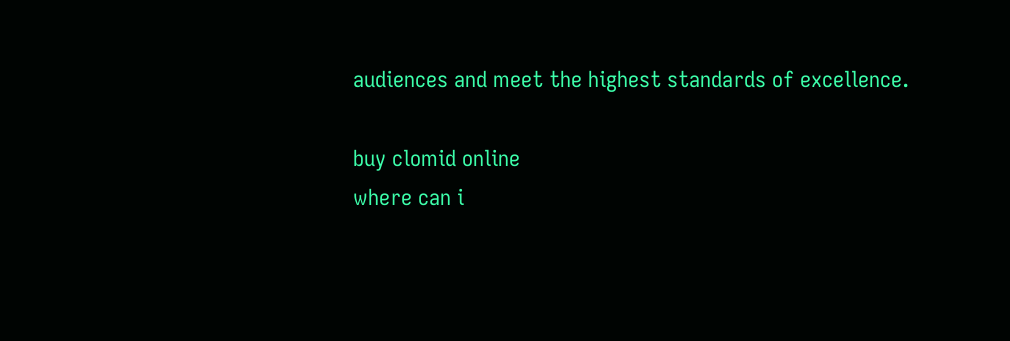audiences and meet the highest standards of excellence.

buy clomid online
where can i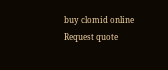buy clomid online
Request quote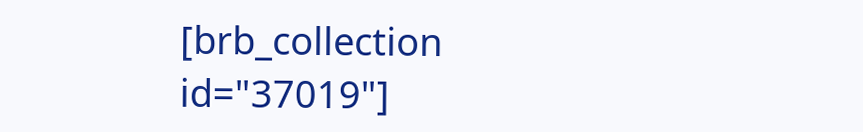[brb_collection id="37019"]